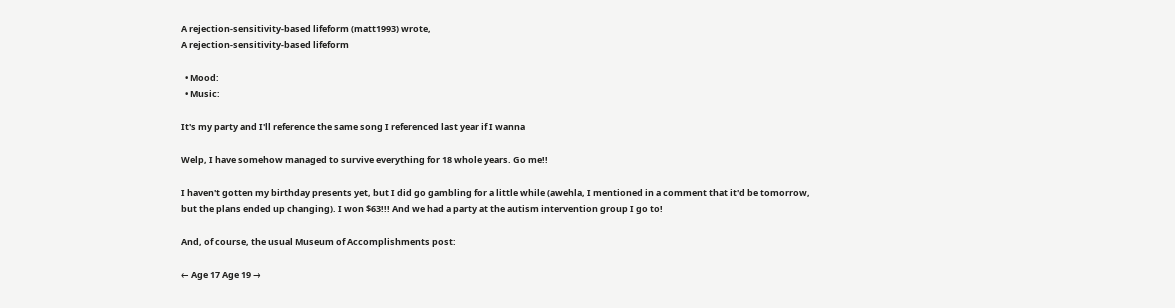A rejection-sensitivity-based lifeform (matt1993) wrote,
A rejection-sensitivity-based lifeform

  • Mood:
  • Music:

It's my party and I'll reference the same song I referenced last year if I wanna

Welp, I have somehow managed to survive everything for 18 whole years. Go me!!

I haven't gotten my birthday presents yet, but I did go gambling for a little while (awehla, I mentioned in a comment that it'd be tomorrow, but the plans ended up changing). I won $63!!! And we had a party at the autism intervention group I go to!

And, of course, the usual Museum of Accomplishments post:

← Age 17 Age 19 →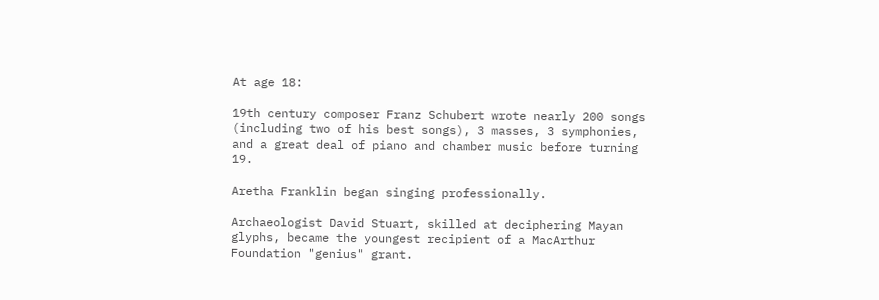At age 18:

19th century composer Franz Schubert wrote nearly 200 songs (including two of his best songs), 3 masses, 3 symphonies, and a great deal of piano and chamber music before turning 19.

Aretha Franklin began singing professionally.

Archaeologist David Stuart, skilled at deciphering Mayan glyphs, became the youngest recipient of a MacArthur Foundation "genius" grant.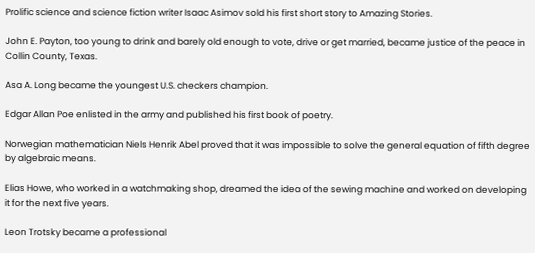Prolific science and science fiction writer Isaac Asimov sold his first short story to Amazing Stories.

John E. Payton, too young to drink and barely old enough to vote, drive or get married, became justice of the peace in Collin County, Texas.

Asa A. Long became the youngest U.S. checkers champion.

Edgar Allan Poe enlisted in the army and published his first book of poetry.

Norwegian mathematician Niels Henrik Abel proved that it was impossible to solve the general equation of fifth degree by algebraic means.

Elias Howe, who worked in a watchmaking shop, dreamed the idea of the sewing machine and worked on developing it for the next five years.

Leon Trotsky became a professional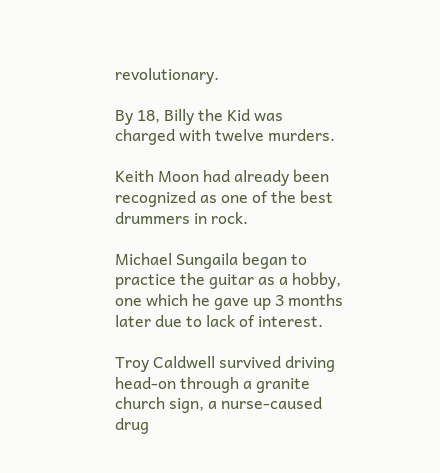revolutionary.

By 18, Billy the Kid was charged with twelve murders.

Keith Moon had already been recognized as one of the best drummers in rock.

Michael Sungaila began to practice the guitar as a hobby, one which he gave up 3 months later due to lack of interest.

Troy Caldwell survived driving head-on through a granite church sign, a nurse-caused drug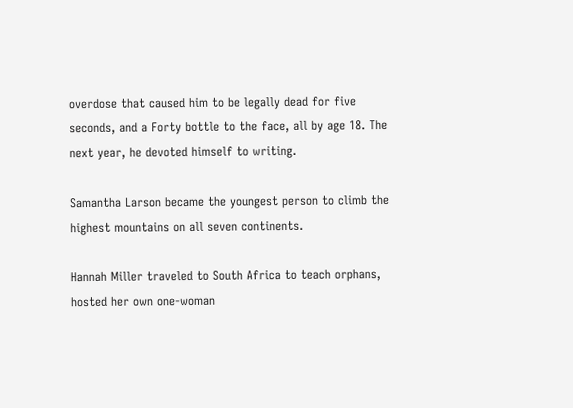overdose that caused him to be legally dead for five seconds, and a Forty bottle to the face, all by age 18. The next year, he devoted himself to writing.

Samantha Larson became the youngest person to climb the highest mountains on all seven continents.

Hannah Miller traveled to South Africa to teach orphans, hosted her own one-woman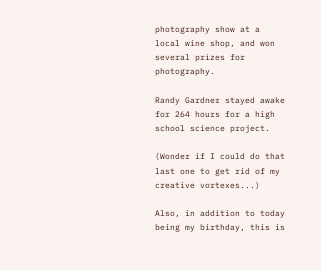photography show at a local wine shop, and won several prizes for photography.

Randy Gardner stayed awake for 264 hours for a high school science project.

(Wonder if I could do that last one to get rid of my creative vortexes...)

Also, in addition to today being my birthday, this is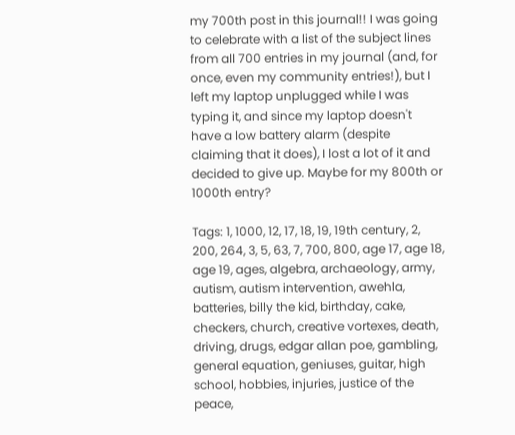my 700th post in this journal!! I was going to celebrate with a list of the subject lines from all 700 entries in my journal (and, for once, even my community entries!), but I left my laptop unplugged while I was typing it, and since my laptop doesn't have a low battery alarm (despite claiming that it does), I lost a lot of it and decided to give up. Maybe for my 800th or 1000th entry?

Tags: 1, 1000, 12, 17, 18, 19, 19th century, 2, 200, 264, 3, 5, 63, 7, 700, 800, age 17, age 18, age 19, ages, algebra, archaeology, army, autism, autism intervention, awehla, batteries, billy the kid, birthday, cake, checkers, church, creative vortexes, death, driving, drugs, edgar allan poe, gambling, general equation, geniuses, guitar, high school, hobbies, injuries, justice of the peace,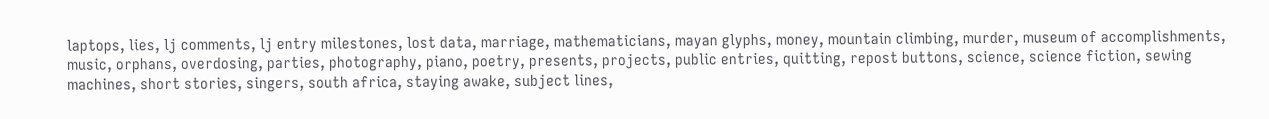laptops, lies, lj comments, lj entry milestones, lost data, marriage, mathematicians, mayan glyphs, money, mountain climbing, murder, museum of accomplishments, music, orphans, overdosing, parties, photography, piano, poetry, presents, projects, public entries, quitting, repost buttons, science, science fiction, sewing machines, short stories, singers, south africa, staying awake, subject lines,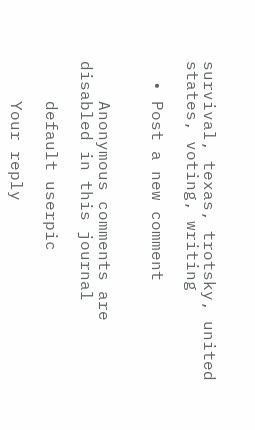survival, texas, trotsky, united states, voting, writing

  • Post a new comment


    Anonymous comments are disabled in this journal

    default userpic

    Your reply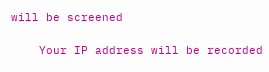will be screened

    Your IP address will be recorded